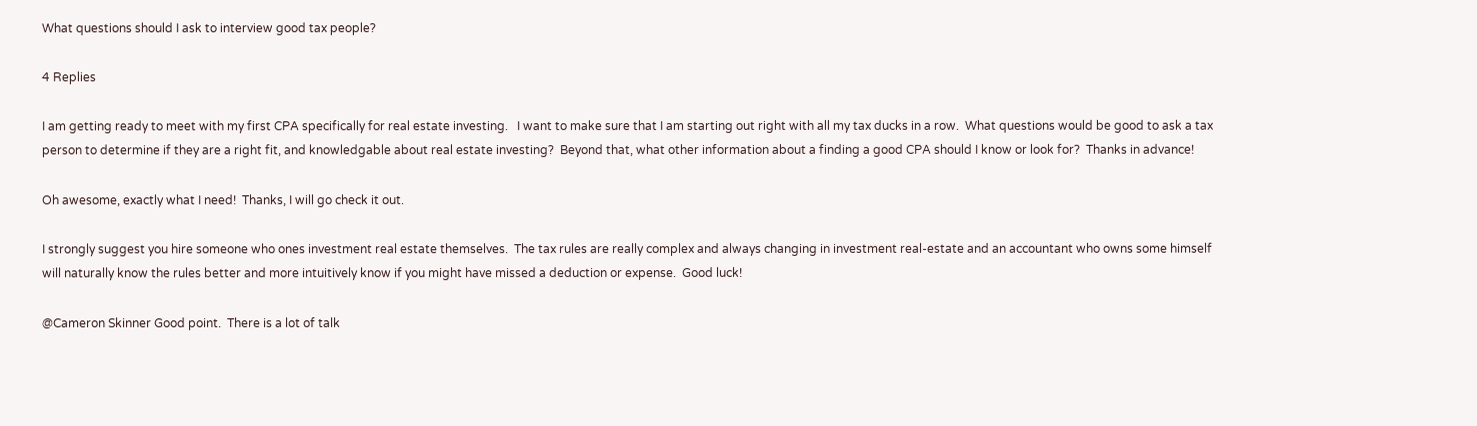What questions should I ask to interview good tax people?

4 Replies

I am getting ready to meet with my first CPA specifically for real estate investing.   I want to make sure that I am starting out right with all my tax ducks in a row.  What questions would be good to ask a tax person to determine if they are a right fit, and knowledgable about real estate investing?  Beyond that, what other information about a finding a good CPA should I know or look for?  Thanks in advance!

Oh awesome, exactly what I need!  Thanks, I will go check it out.

I strongly suggest you hire someone who ones investment real estate themselves.  The tax rules are really complex and always changing in investment real-estate and an accountant who owns some himself will naturally know the rules better and more intuitively know if you might have missed a deduction or expense.  Good luck!

@Cameron Skinner Good point.  There is a lot of talk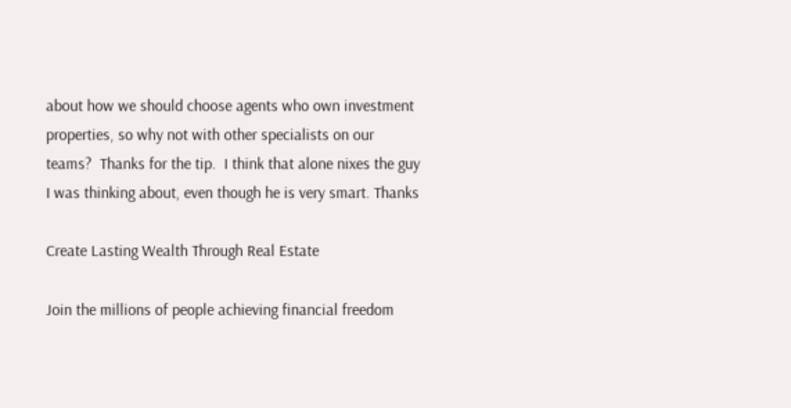about how we should choose agents who own investment properties, so why not with other specialists on our teams?  Thanks for the tip.  I think that alone nixes the guy I was thinking about, even though he is very smart. Thanks

Create Lasting Wealth Through Real Estate

Join the millions of people achieving financial freedom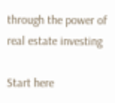through the power of real estate investing

Start here